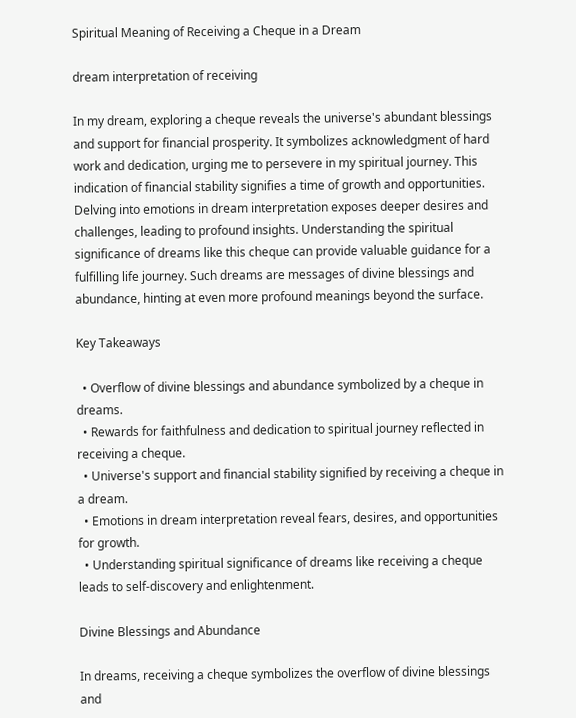Spiritual Meaning of Receiving a Cheque in a Dream

dream interpretation of receiving

In my dream, exploring a cheque reveals the universe's abundant blessings and support for financial prosperity. It symbolizes acknowledgment of hard work and dedication, urging me to persevere in my spiritual journey. This indication of financial stability signifies a time of growth and opportunities. Delving into emotions in dream interpretation exposes deeper desires and challenges, leading to profound insights. Understanding the spiritual significance of dreams like this cheque can provide valuable guidance for a fulfilling life journey. Such dreams are messages of divine blessings and abundance, hinting at even more profound meanings beyond the surface.

Key Takeaways

  • Overflow of divine blessings and abundance symbolized by a cheque in dreams.
  • Rewards for faithfulness and dedication to spiritual journey reflected in receiving a cheque.
  • Universe's support and financial stability signified by receiving a cheque in a dream.
  • Emotions in dream interpretation reveal fears, desires, and opportunities for growth.
  • Understanding spiritual significance of dreams like receiving a cheque leads to self-discovery and enlightenment.

Divine Blessings and Abundance

In dreams, receiving a cheque symbolizes the overflow of divine blessings and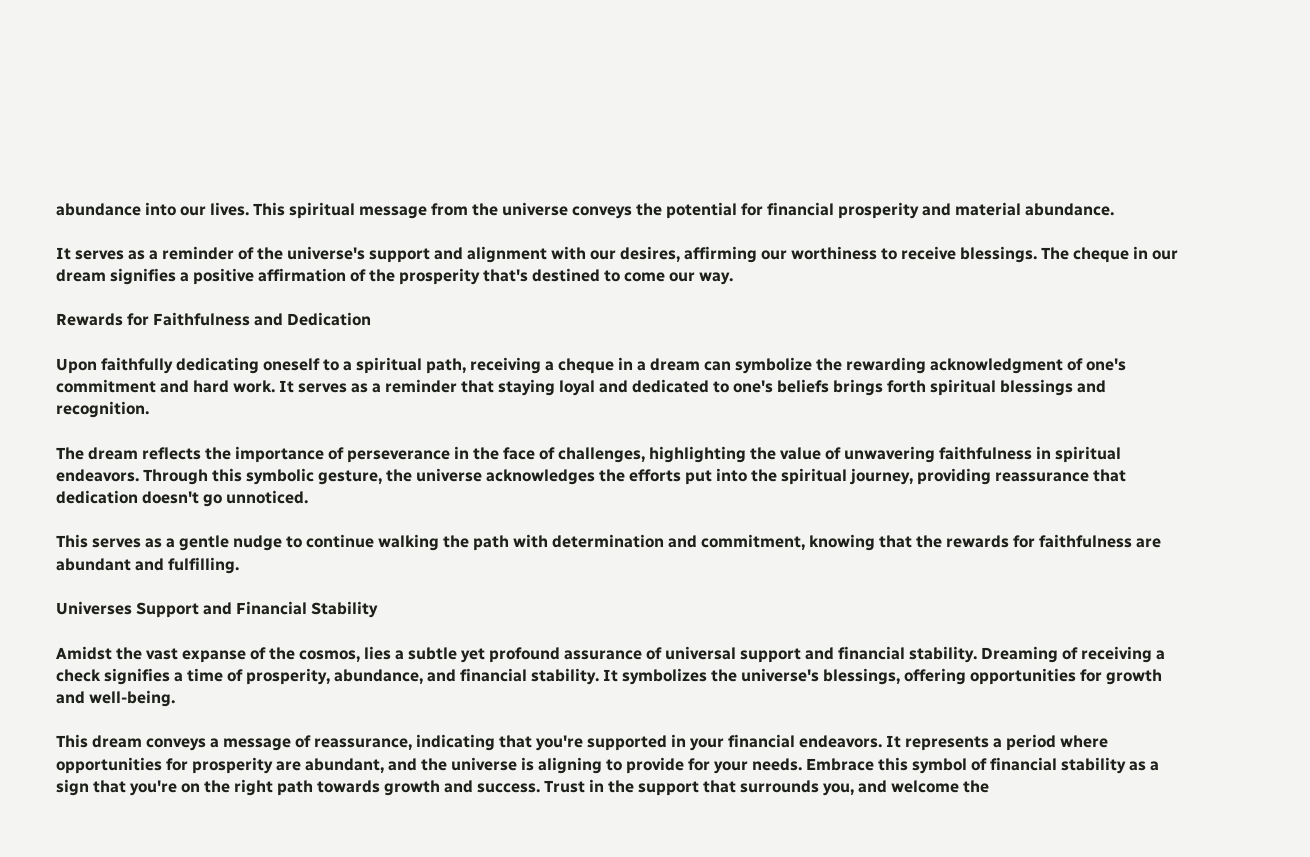abundance into our lives. This spiritual message from the universe conveys the potential for financial prosperity and material abundance.

It serves as a reminder of the universe's support and alignment with our desires, affirming our worthiness to receive blessings. The cheque in our dream signifies a positive affirmation of the prosperity that's destined to come our way.

Rewards for Faithfulness and Dedication

Upon faithfully dedicating oneself to a spiritual path, receiving a cheque in a dream can symbolize the rewarding acknowledgment of one's commitment and hard work. It serves as a reminder that staying loyal and dedicated to one's beliefs brings forth spiritual blessings and recognition.

The dream reflects the importance of perseverance in the face of challenges, highlighting the value of unwavering faithfulness in spiritual endeavors. Through this symbolic gesture, the universe acknowledges the efforts put into the spiritual journey, providing reassurance that dedication doesn't go unnoticed.

This serves as a gentle nudge to continue walking the path with determination and commitment, knowing that the rewards for faithfulness are abundant and fulfilling.

Universes Support and Financial Stability

Amidst the vast expanse of the cosmos, lies a subtle yet profound assurance of universal support and financial stability. Dreaming of receiving a check signifies a time of prosperity, abundance, and financial stability. It symbolizes the universe's blessings, offering opportunities for growth and well-being.

This dream conveys a message of reassurance, indicating that you're supported in your financial endeavors. It represents a period where opportunities for prosperity are abundant, and the universe is aligning to provide for your needs. Embrace this symbol of financial stability as a sign that you're on the right path towards growth and success. Trust in the support that surrounds you, and welcome the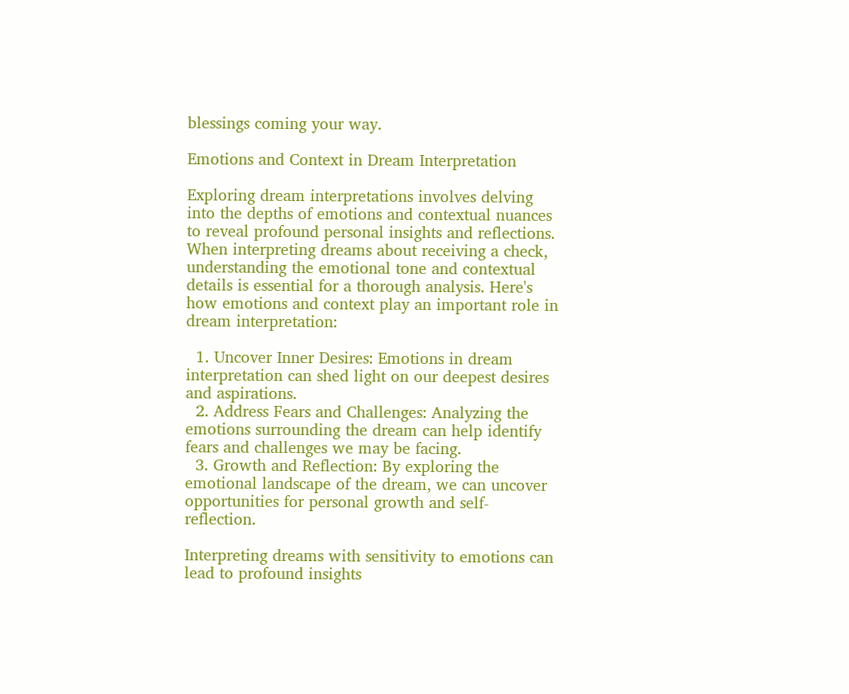blessings coming your way.

Emotions and Context in Dream Interpretation

Exploring dream interpretations involves delving into the depths of emotions and contextual nuances to reveal profound personal insights and reflections. When interpreting dreams about receiving a check, understanding the emotional tone and contextual details is essential for a thorough analysis. Here's how emotions and context play an important role in dream interpretation:

  1. Uncover Inner Desires: Emotions in dream interpretation can shed light on our deepest desires and aspirations.
  2. Address Fears and Challenges: Analyzing the emotions surrounding the dream can help identify fears and challenges we may be facing.
  3. Growth and Reflection: By exploring the emotional landscape of the dream, we can uncover opportunities for personal growth and self-reflection.

Interpreting dreams with sensitivity to emotions can lead to profound insights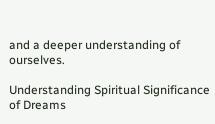and a deeper understanding of ourselves.

Understanding Spiritual Significance of Dreams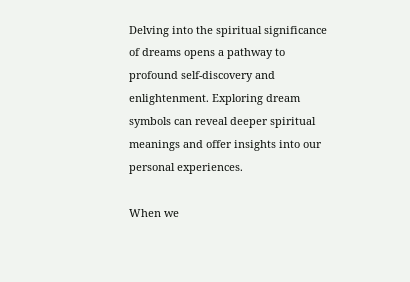Delving into the spiritual significance of dreams opens a pathway to profound self-discovery and enlightenment. Exploring dream symbols can reveal deeper spiritual meanings and offer insights into our personal experiences.

When we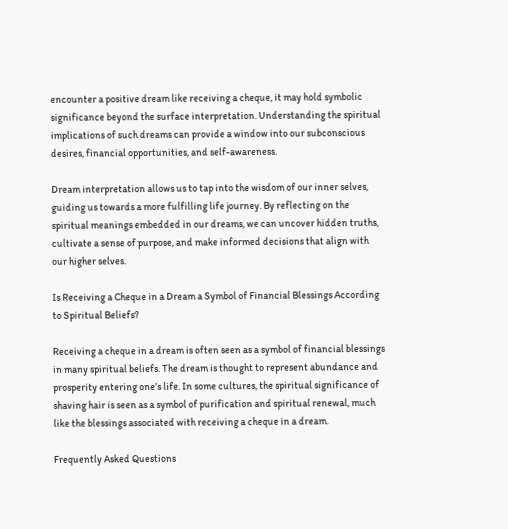encounter a positive dream like receiving a cheque, it may hold symbolic significance beyond the surface interpretation. Understanding the spiritual implications of such dreams can provide a window into our subconscious desires, financial opportunities, and self-awareness.

Dream interpretation allows us to tap into the wisdom of our inner selves, guiding us towards a more fulfilling life journey. By reflecting on the spiritual meanings embedded in our dreams, we can uncover hidden truths, cultivate a sense of purpose, and make informed decisions that align with our higher selves.

Is Receiving a Cheque in a Dream a Symbol of Financial Blessings According to Spiritual Beliefs?

Receiving a cheque in a dream is often seen as a symbol of financial blessings in many spiritual beliefs. The dream is thought to represent abundance and prosperity entering one’s life. In some cultures, the spiritual significance of shaving hair is seen as a symbol of purification and spiritual renewal, much like the blessings associated with receiving a cheque in a dream.

Frequently Asked Questions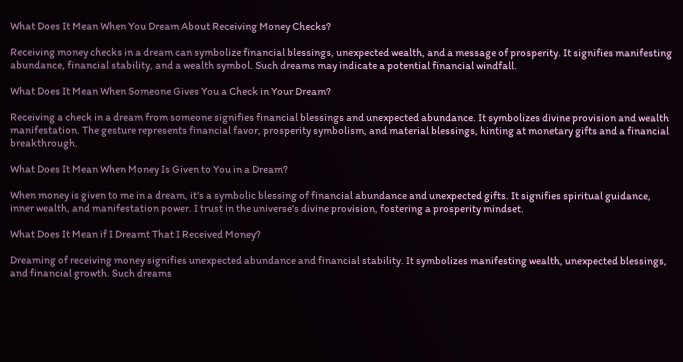What Does It Mean When You Dream About Receiving Money Checks?

Receiving money checks in a dream can symbolize financial blessings, unexpected wealth, and a message of prosperity. It signifies manifesting abundance, financial stability, and a wealth symbol. Such dreams may indicate a potential financial windfall.

What Does It Mean When Someone Gives You a Check in Your Dream?

Receiving a check in a dream from someone signifies financial blessings and unexpected abundance. It symbolizes divine provision and wealth manifestation. The gesture represents financial favor, prosperity symbolism, and material blessings, hinting at monetary gifts and a financial breakthrough.

What Does It Mean When Money Is Given to You in a Dream?

When money is given to me in a dream, it's a symbolic blessing of financial abundance and unexpected gifts. It signifies spiritual guidance, inner wealth, and manifestation power. I trust in the universe's divine provision, fostering a prosperity mindset.

What Does It Mean if I Dreamt That I Received Money?

Dreaming of receiving money signifies unexpected abundance and financial stability. It symbolizes manifesting wealth, unexpected blessings, and financial growth. Such dreams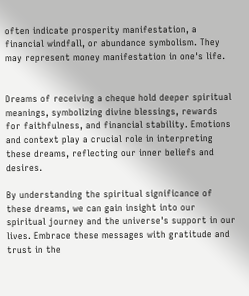often indicate prosperity manifestation, a financial windfall, or abundance symbolism. They may represent money manifestation in one's life.


Dreams of receiving a cheque hold deeper spiritual meanings, symbolizing divine blessings, rewards for faithfulness, and financial stability. Emotions and context play a crucial role in interpreting these dreams, reflecting our inner beliefs and desires.

By understanding the spiritual significance of these dreams, we can gain insight into our spiritual journey and the universe's support in our lives. Embrace these messages with gratitude and trust in the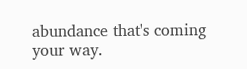abundance that's coming your way.